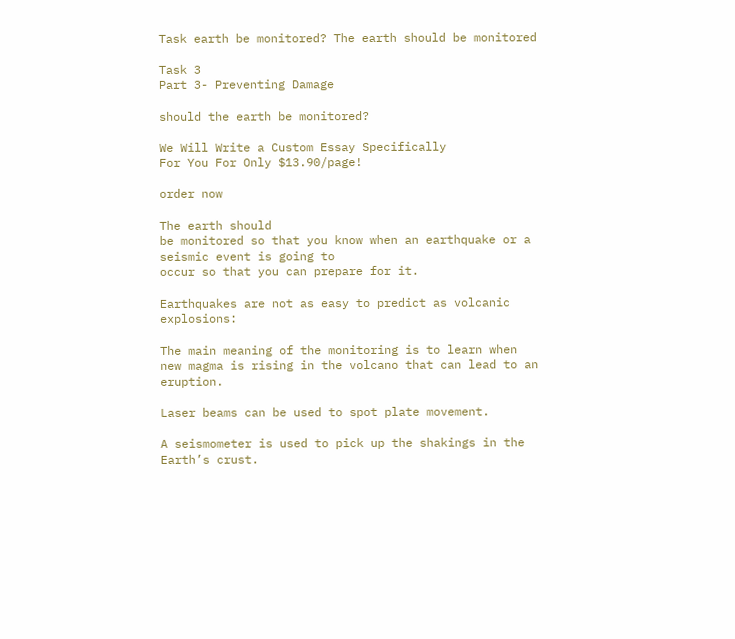Task earth be monitored? The earth should be monitored

Task 3
Part 3- Preventing Damage

should the earth be monitored?

We Will Write a Custom Essay Specifically
For You For Only $13.90/page!

order now

The earth should
be monitored so that you know when an earthquake or a seismic event is going to
occur so that you can prepare for it.

Earthquakes are not as easy to predict as volcanic explosions:

The main meaning of the monitoring is to learn when
new magma is rising in the volcano that can lead to an eruption.

Laser beams can be used to spot plate movement.

A seismometer is used to pick up the shakings in the Earth’s crust.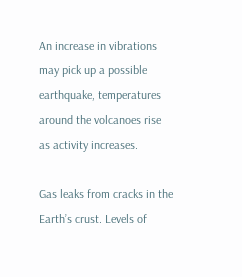An increase in vibrations may pick up a possible
earthquake, temperatures around the volcanoes rise as activity increases.

Gas leaks from cracks in the Earth’s crust. Levels of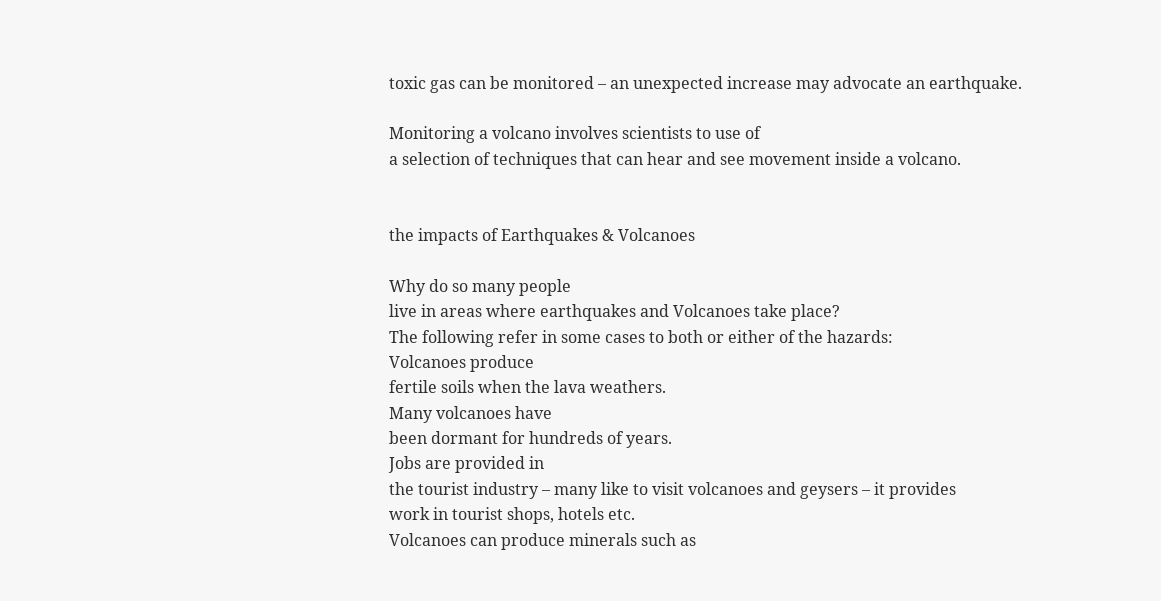toxic gas can be monitored – an unexpected increase may advocate an earthquake.

Monitoring a volcano involves scientists to use of
a selection of techniques that can hear and see movement inside a volcano.


the impacts of Earthquakes & Volcanoes

Why do so many people
live in areas where earthquakes and Volcanoes take place?
The following refer in some cases to both or either of the hazards:
Volcanoes produce
fertile soils when the lava weathers.
Many volcanoes have
been dormant for hundreds of years.
Jobs are provided in
the tourist industry – many like to visit volcanoes and geysers – it provides
work in tourist shops, hotels etc.
Volcanoes can produce minerals such as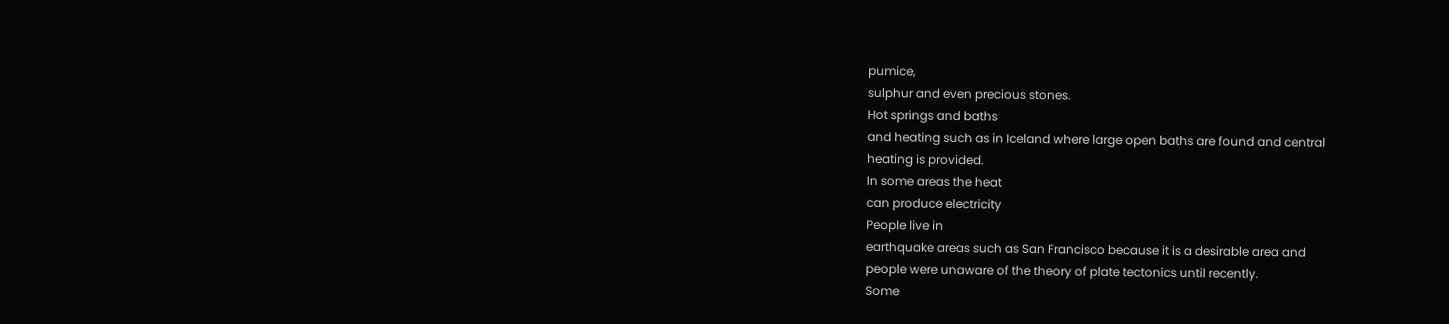pumice,
sulphur and even precious stones.
Hot springs and baths
and heating such as in Iceland where large open baths are found and central
heating is provided.
In some areas the heat
can produce electricity
People live in
earthquake areas such as San Francisco because it is a desirable area and
people were unaware of the theory of plate tectonics until recently.
Some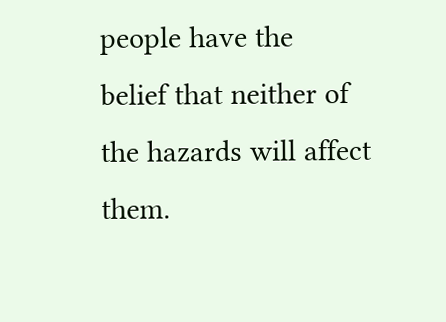people have the
belief that neither of the hazards will affect them.